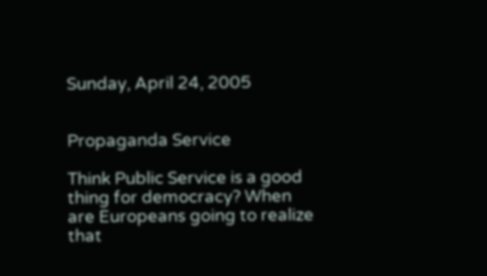Sunday, April 24, 2005


Propaganda Service

Think Public Service is a good thing for democracy? When are Europeans going to realize that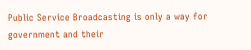Public Service Broadcasting is only a way for government and their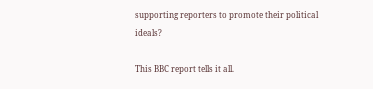supporting reporters to promote their political ideals?

This BBC report tells it all.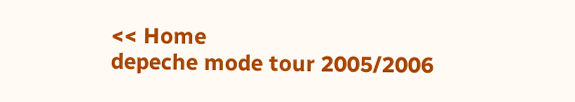<< Home
depeche mode tour 2005/2006